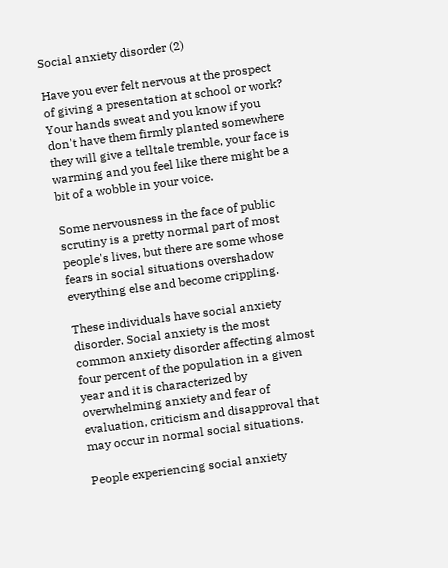Social anxiety disorder (2)

Have you ever felt nervous at the prospect of giving a presentation at school or work? Your hands sweat and you know if you don't have them firmly planted somewhere they will give a telltale tremble, your face is warming and you feel like there might be a bit of a wobble in your voice.

Some nervousness in the face of public scrutiny is a pretty normal part of most people's lives, but there are some whose fears in social situations overshadow everything else and become crippling.

These individuals have social anxiety disorder. Social anxiety is the most common anxiety disorder affecting almost four percent of the population in a given year and it is characterized by overwhelming anxiety and fear of evaluation, criticism and disapproval that may occur in normal social situations.

People experiencing social anxiety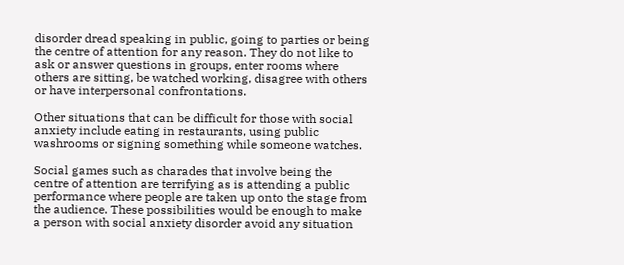disorder dread speaking in public, going to parties or being the centre of attention for any reason. They do not like to ask or answer questions in groups, enter rooms where others are sitting, be watched working, disagree with others or have interpersonal confrontations.

Other situations that can be difficult for those with social anxiety include eating in restaurants, using public washrooms or signing something while someone watches.

Social games such as charades that involve being the centre of attention are terrifying as is attending a public performance where people are taken up onto the stage from the audience. These possibilities would be enough to make a person with social anxiety disorder avoid any situation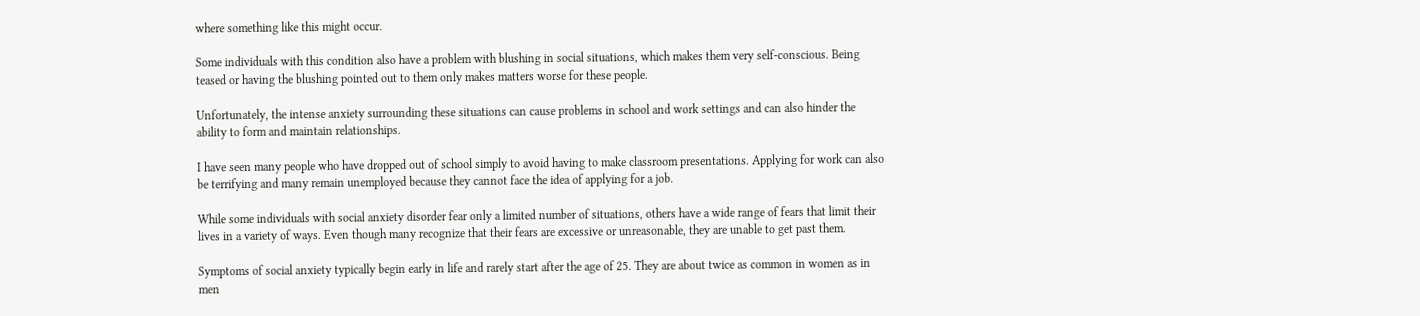where something like this might occur.

Some individuals with this condition also have a problem with blushing in social situations, which makes them very self-conscious. Being teased or having the blushing pointed out to them only makes matters worse for these people.

Unfortunately, the intense anxiety surrounding these situations can cause problems in school and work settings and can also hinder the ability to form and maintain relationships.

I have seen many people who have dropped out of school simply to avoid having to make classroom presentations. Applying for work can also be terrifying and many remain unemployed because they cannot face the idea of applying for a job.

While some individuals with social anxiety disorder fear only a limited number of situations, others have a wide range of fears that limit their lives in a variety of ways. Even though many recognize that their fears are excessive or unreasonable, they are unable to get past them.

Symptoms of social anxiety typically begin early in life and rarely start after the age of 25. They are about twice as common in women as in men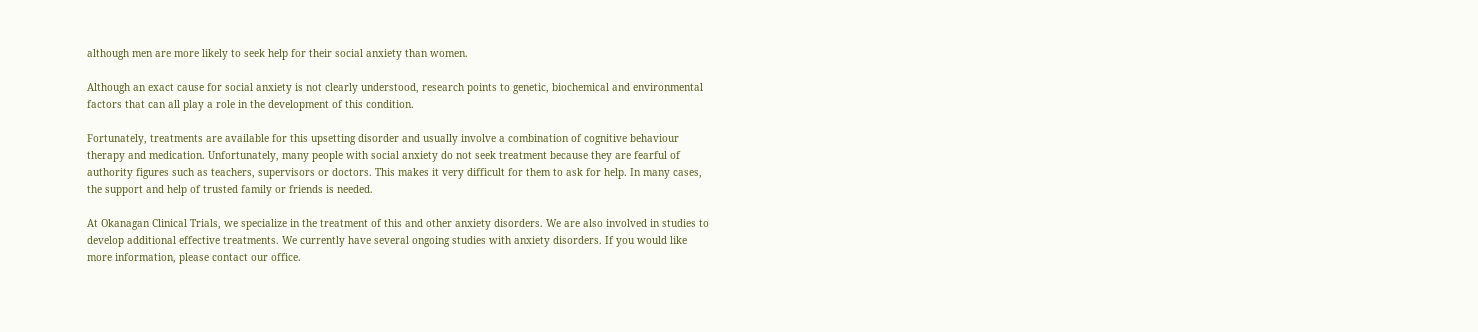although men are more likely to seek help for their social anxiety than women.

Although an exact cause for social anxiety is not clearly understood, research points to genetic, biochemical and environmental factors that can all play a role in the development of this condition.

Fortunately, treatments are available for this upsetting disorder and usually involve a combination of cognitive behaviour therapy and medication. Unfortunately, many people with social anxiety do not seek treatment because they are fearful of authority figures such as teachers, supervisors or doctors. This makes it very difficult for them to ask for help. In many cases, the support and help of trusted family or friends is needed.

At Okanagan Clinical Trials, we specialize in the treatment of this and other anxiety disorders. We are also involved in studies to develop additional effective treatments. We currently have several ongoing studies with anxiety disorders. If you would like more information, please contact our office.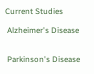Current Studies

 Alzheimer's Disease


 Parkinson's Disease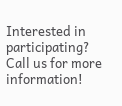Interested in participating? Call us for more information!